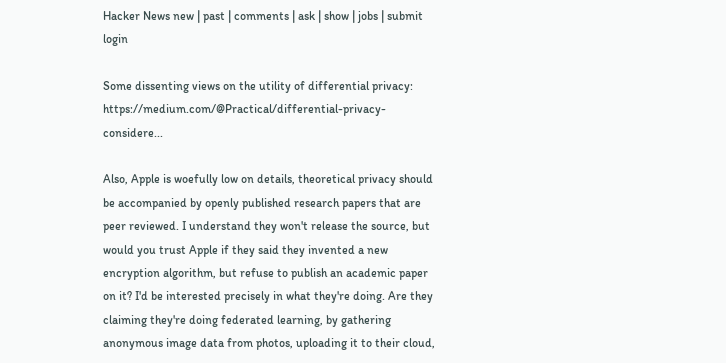Hacker News new | past | comments | ask | show | jobs | submit login

Some dissenting views on the utility of differential privacy: https://medium.com/@Practical/differential-privacy-considere...

Also, Apple is woefully low on details, theoretical privacy should be accompanied by openly published research papers that are peer reviewed. I understand they won't release the source, but would you trust Apple if they said they invented a new encryption algorithm, but refuse to publish an academic paper on it? I'd be interested precisely in what they're doing. Are they claiming they're doing federated learning, by gathering anonymous image data from photos, uploading it to their cloud,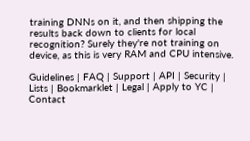training DNNs on it, and then shipping the results back down to clients for local recognition? Surely they're not training on device, as this is very RAM and CPU intensive.

Guidelines | FAQ | Support | API | Security | Lists | Bookmarklet | Legal | Apply to YC | Contact